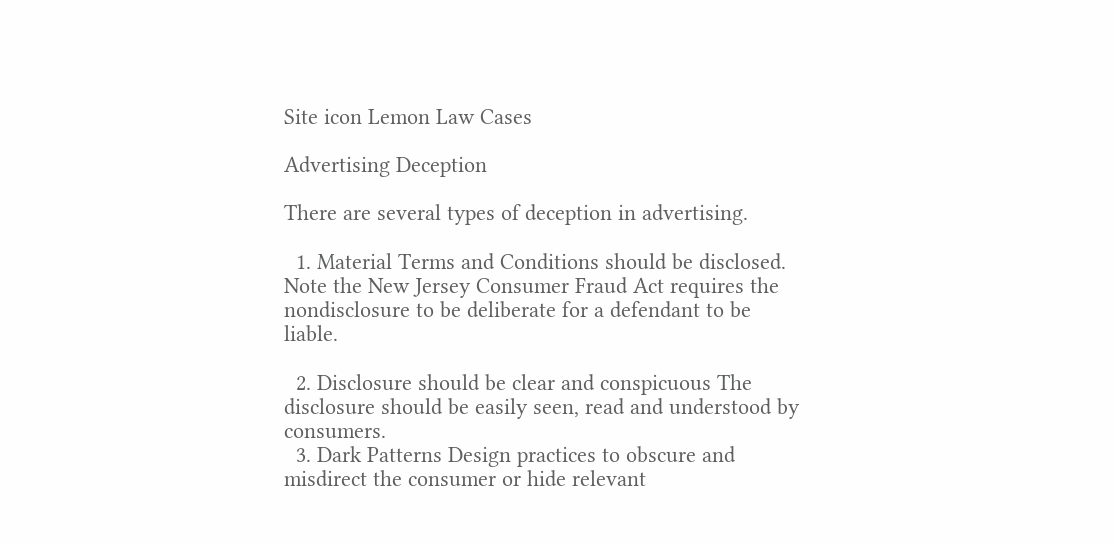Site icon Lemon Law Cases

Advertising Deception

There are several types of deception in advertising.

  1. Material Terms and Conditions should be disclosed. Note the New Jersey Consumer Fraud Act requires the nondisclosure to be deliberate for a defendant to be liable.

  2. Disclosure should be clear and conspicuous The disclosure should be easily seen, read and understood by consumers.
  3. Dark Patterns Design practices to obscure and misdirect the consumer or hide relevant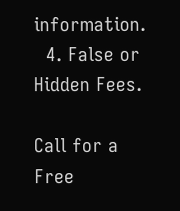information.
  4. False or Hidden Fees.

Call for a Free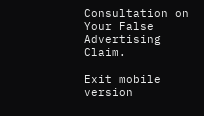Consultation on Your False Advertising Claim.

Exit mobile version